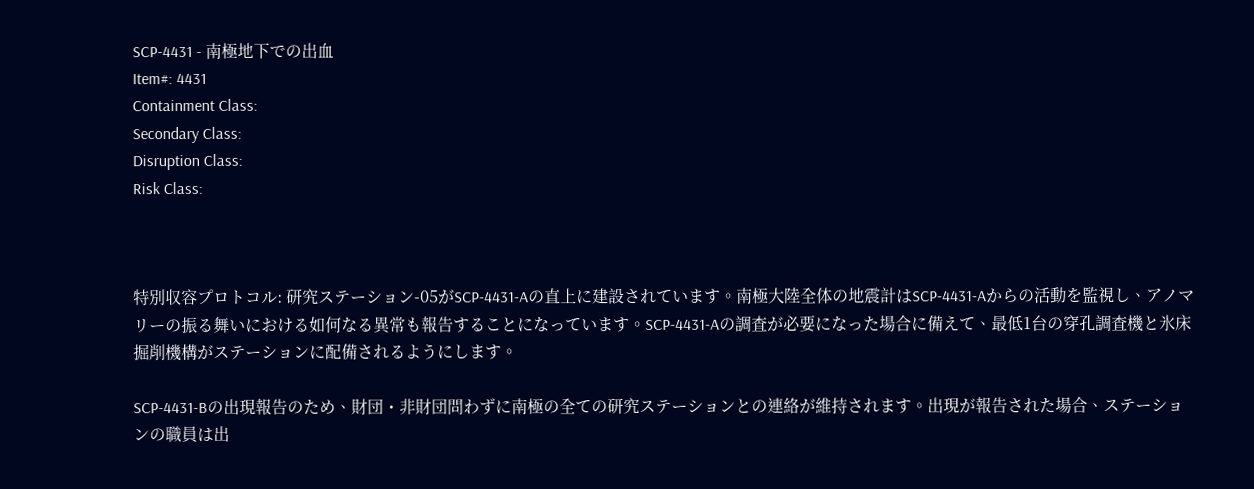SCP-4431 - 南極地下での出血
Item#: 4431
Containment Class:
Secondary Class:
Disruption Class:
Risk Class:



特別収容プロトコル: 研究ステーション-05がSCP-4431-Aの直上に建設されています。南極大陸全体の地震計はSCP-4431-Aからの活動を監視し、アノマリーの振る舞いにおける如何なる異常も報告することになっています。SCP-4431-Aの調査が必要になった場合に備えて、最低1台の穿孔調査機と氷床掘削機構がステーションに配備されるようにします。

SCP-4431-Bの出現報告のため、財団・非財団問わずに南極の全ての研究ステーションとの連絡が維持されます。出現が報告された場合、ステーションの職員は出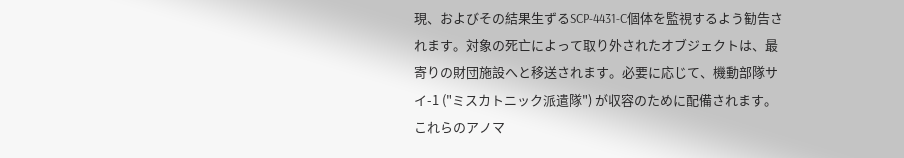現、およびその結果生ずるSCP-4431-C個体を監視するよう勧告されます。対象の死亡によって取り外されたオブジェクトは、最寄りの財団施設へと移送されます。必要に応じて、機動部隊サイ-1 ("ミスカトニック派遣隊") が収容のために配備されます。これらのアノマ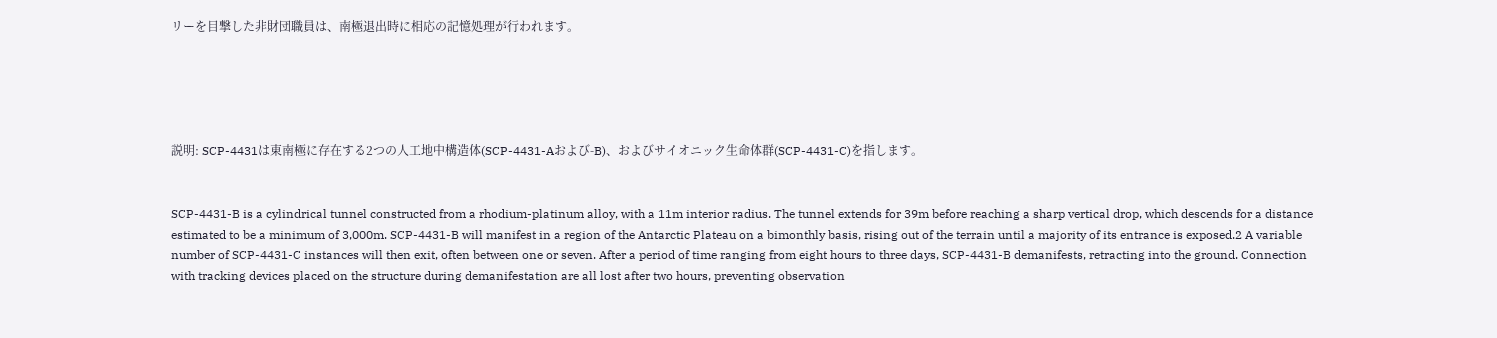リーを目撃した非財団職員は、南極退出時に相応の記憶処理が行われます。





説明: SCP-4431は東南極に存在する2つの人工地中構造体(SCP-4431-Aおよび-B)、およびサイオニック生命体群(SCP-4431-C)を指します。


SCP-4431-B is a cylindrical tunnel constructed from a rhodium-platinum alloy, with a 11m interior radius. The tunnel extends for 39m before reaching a sharp vertical drop, which descends for a distance estimated to be a minimum of 3,000m. SCP-4431-B will manifest in a region of the Antarctic Plateau on a bimonthly basis, rising out of the terrain until a majority of its entrance is exposed.2 A variable number of SCP-4431-C instances will then exit, often between one or seven. After a period of time ranging from eight hours to three days, SCP-4431-B demanifests, retracting into the ground. Connection with tracking devices placed on the structure during demanifestation are all lost after two hours, preventing observation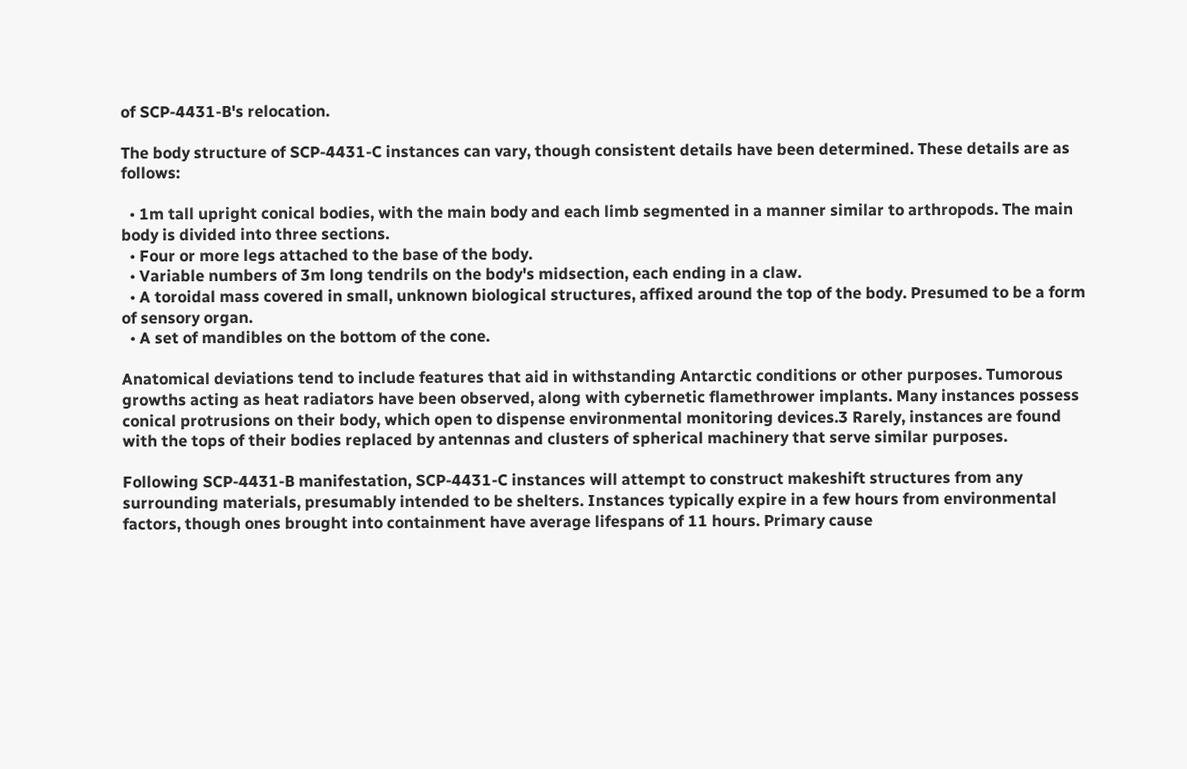of SCP-4431-B's relocation.

The body structure of SCP-4431-C instances can vary, though consistent details have been determined. These details are as follows:

  • 1m tall upright conical bodies, with the main body and each limb segmented in a manner similar to arthropods. The main body is divided into three sections.
  • Four or more legs attached to the base of the body.
  • Variable numbers of 3m long tendrils on the body's midsection, each ending in a claw.
  • A toroidal mass covered in small, unknown biological structures, affixed around the top of the body. Presumed to be a form of sensory organ.
  • A set of mandibles on the bottom of the cone.

Anatomical deviations tend to include features that aid in withstanding Antarctic conditions or other purposes. Tumorous growths acting as heat radiators have been observed, along with cybernetic flamethrower implants. Many instances possess conical protrusions on their body, which open to dispense environmental monitoring devices.3 Rarely, instances are found with the tops of their bodies replaced by antennas and clusters of spherical machinery that serve similar purposes.

Following SCP-4431-B manifestation, SCP-4431-C instances will attempt to construct makeshift structures from any surrounding materials, presumably intended to be shelters. Instances typically expire in a few hours from environmental factors, though ones brought into containment have average lifespans of 11 hours. Primary cause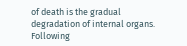of death is the gradual degradation of internal organs. Following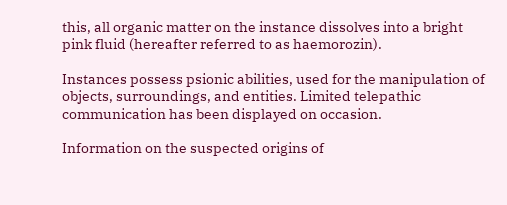this, all organic matter on the instance dissolves into a bright pink fluid (hereafter referred to as haemorozin).

Instances possess psionic abilities, used for the manipulation of objects, surroundings, and entities. Limited telepathic communication has been displayed on occasion.

Information on the suspected origins of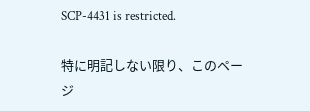SCP-4431 is restricted.

特に明記しない限り、このページ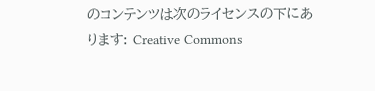のコンテンツは次のライセンスの下にあります: Creative Commons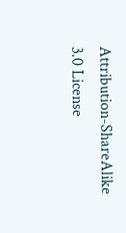Attribution-ShareAlike 3.0 License